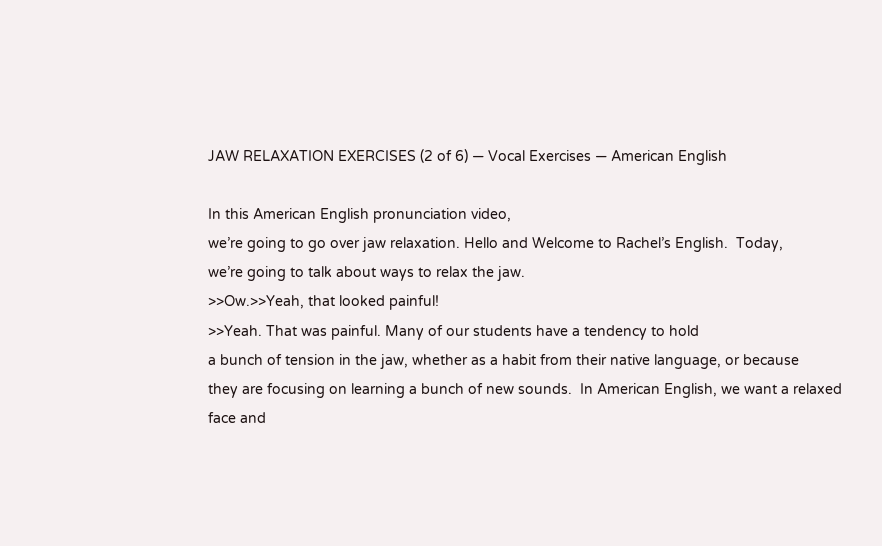JAW RELAXATION EXERCISES (2 of 6) — Vocal Exercises — American English

In this American English pronunciation video,
we’re going to go over jaw relaxation. Hello and Welcome to Rachel’s English.  Today,
we’re going to talk about ways to relax the jaw.
>>Ow.>>Yeah, that looked painful!
>>Yeah. That was painful. Many of our students have a tendency to hold
a bunch of tension in the jaw, whether as a habit from their native language, or because
they are focusing on learning a bunch of new sounds.  In American English, we want a relaxed
face and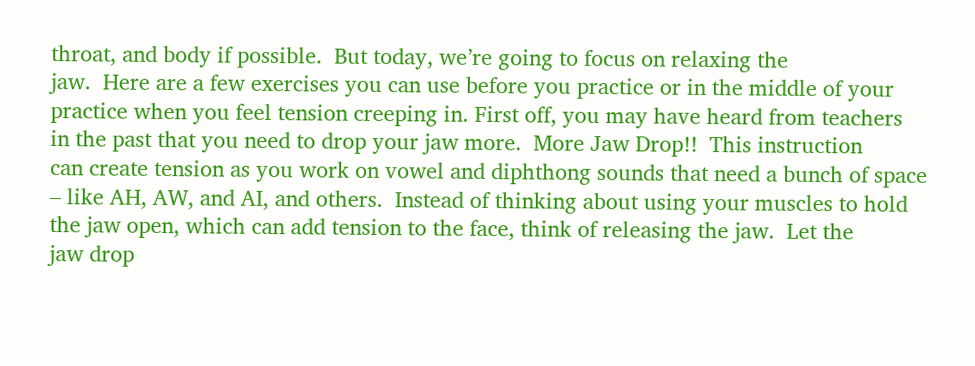throat, and body if possible.  But today, we’re going to focus on relaxing the
jaw.  Here are a few exercises you can use before you practice or in the middle of your
practice when you feel tension creeping in. First off, you may have heard from teachers
in the past that you need to drop your jaw more.  More Jaw Drop!!  This instruction
can create tension as you work on vowel and diphthong sounds that need a bunch of space
– like AH, AW, and AI, and others.  Instead of thinking about using your muscles to hold
the jaw open, which can add tension to the face, think of releasing the jaw.  Let the
jaw drop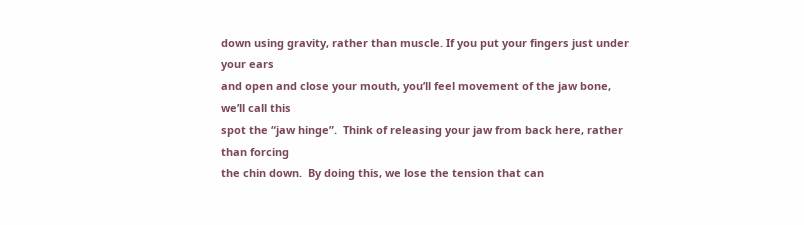down using gravity, rather than muscle. If you put your fingers just under your ears
and open and close your mouth, you’ll feel movement of the jaw bone, we’ll call this
spot the “jaw hinge”.  Think of releasing your jaw from back here, rather than forcing
the chin down.  By doing this, we lose the tension that can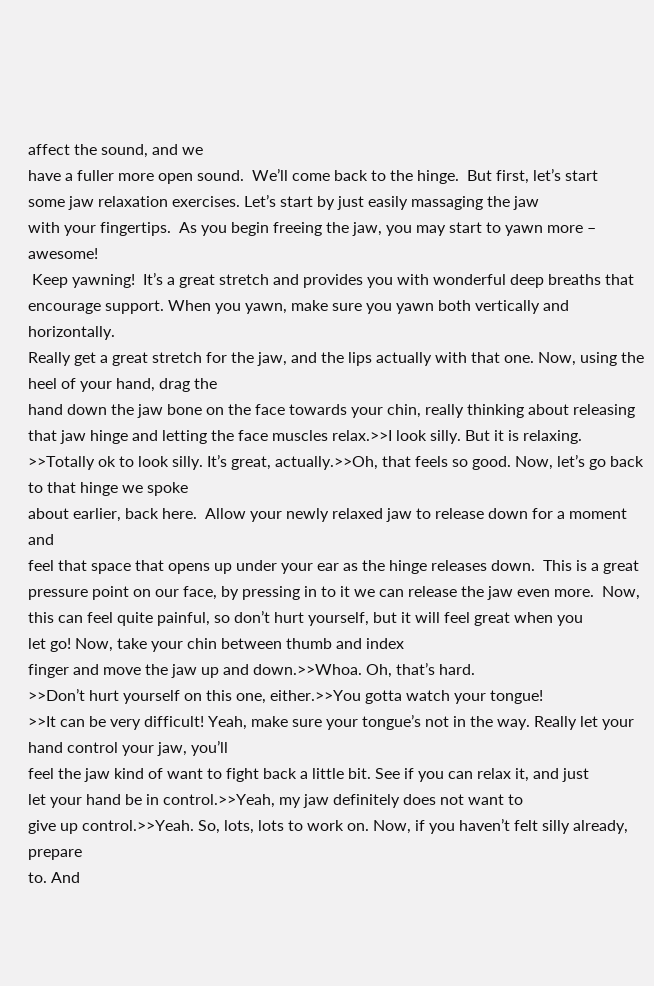affect the sound, and we
have a fuller more open sound.  We’ll come back to the hinge.  But first, let’s start
some jaw relaxation exercises. Let’s start by just easily massaging the jaw
with your fingertips.  As you begin freeing the jaw, you may start to yawn more – awesome!
 Keep yawning!  It’s a great stretch and provides you with wonderful deep breaths that
encourage support. When you yawn, make sure you yawn both vertically and horizontally.
Really get a great stretch for the jaw, and the lips actually with that one. Now, using the heel of your hand, drag the
hand down the jaw bone on the face towards your chin, really thinking about releasing
that jaw hinge and letting the face muscles relax.>>I look silly. But it is relaxing.
>>Totally ok to look silly. It’s great, actually.>>Oh, that feels so good. Now, let’s go back to that hinge we spoke
about earlier, back here.  Allow your newly relaxed jaw to release down for a moment and
feel that space that opens up under your ear as the hinge releases down.  This is a great
pressure point on our face, by pressing in to it we can release the jaw even more.  Now,
this can feel quite painful, so don’t hurt yourself, but it will feel great when you
let go! Now, take your chin between thumb and index
finger and move the jaw up and down.>>Whoa. Oh, that’s hard.
>>Don’t hurt yourself on this one, either.>>You gotta watch your tongue!
>>It can be very difficult! Yeah, make sure your tongue’s not in the way. Really let your hand control your jaw, you’ll
feel the jaw kind of want to fight back a little bit. See if you can relax it, and just
let your hand be in control.>>Yeah, my jaw definitely does not want to
give up control.>>Yeah. So, lots, lots to work on. Now, if you haven’t felt silly already, prepare
to. And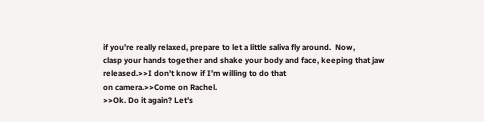if you’re really relaxed, prepare to let a little saliva fly around.  Now,
clasp your hands together and shake your body and face, keeping that jaw released.>>I don’t know if I’m willing to do that
on camera.>>Come on Rachel.
>>Ok. Do it again? Let’s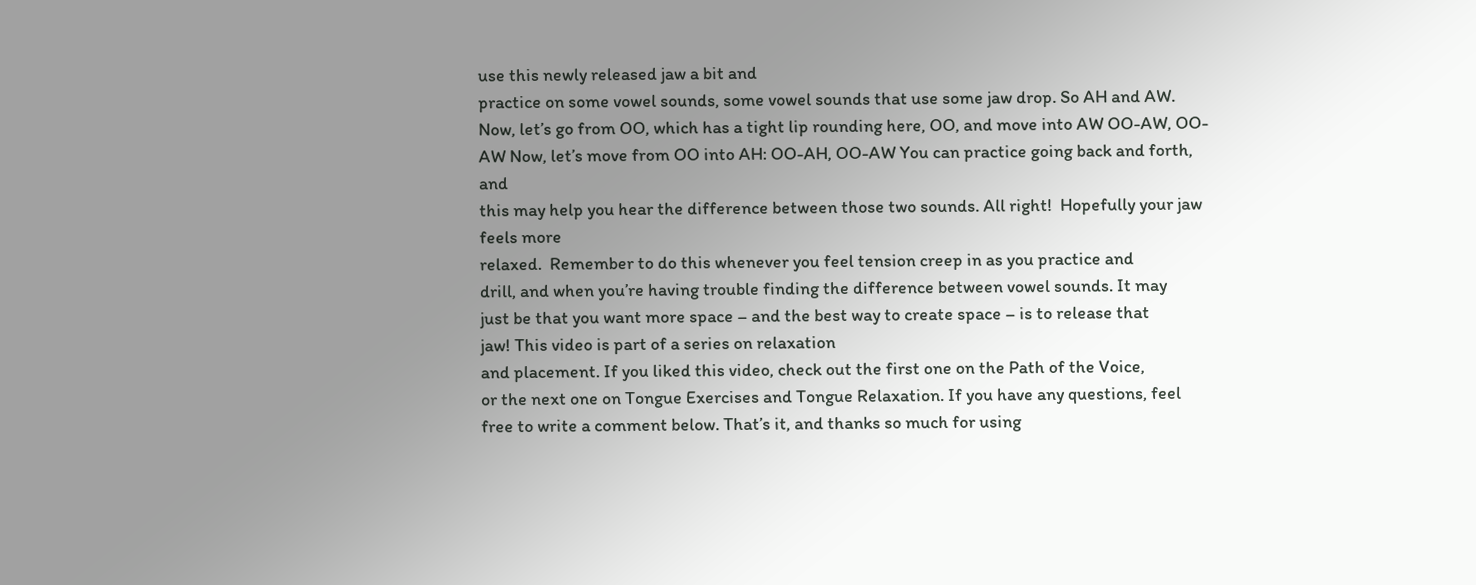use this newly released jaw a bit and
practice on some vowel sounds, some vowel sounds that use some jaw drop. So AH and AW.
Now, let’s go from OO, which has a tight lip rounding here, OO, and move into AW OO-AW, OO-AW Now, let’s move from OO into AH: OO-AH, OO-AW You can practice going back and forth, and
this may help you hear the difference between those two sounds. All right!  Hopefully your jaw feels more
relaxed.  Remember to do this whenever you feel tension creep in as you practice and
drill, and when you’re having trouble finding the difference between vowel sounds. It may
just be that you want more space – and the best way to create space – is to release that
jaw! This video is part of a series on relaxation
and placement. If you liked this video, check out the first one on the Path of the Voice,
or the next one on Tongue Exercises and Tongue Relaxation. If you have any questions, feel
free to write a comment below. That’s it, and thanks so much for using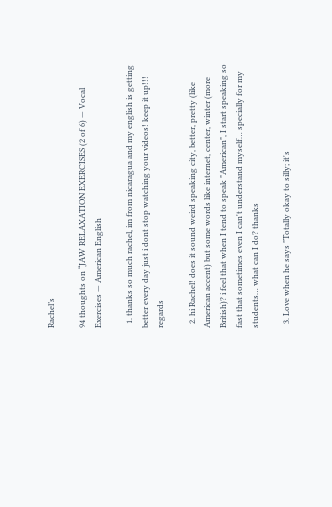Rachel’s

94 thoughts on “JAW RELAXATION EXERCISES (2 of 6) — Vocal Exercises — American English

  1. thanks so much rachel, im from nicaragua and my english is getting better every day just i dont stop watching your videos! keep it up!!! regards

  2. hi Rachel! does it sound weird speaking city, better, pretty (like American accent) but some words like internet, center, winter (more British)? i feel that when I tend to speak "American", I start speaking so fast that sometimes even I can't understand myself… specially for my students… what can I do? thanks

  3. Love when he says "Totally okay to silly; it's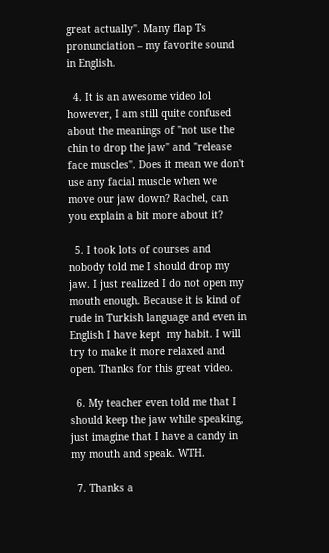great actually". Many flap Ts pronunciation – my favorite sound in English.

  4. It is an awesome video lol however, I am still quite confused about the meanings of "not use the chin to drop the jaw" and "release face muscles". Does it mean we don't use any facial muscle when we move our jaw down? Rachel, can you explain a bit more about it?

  5. I took lots of courses and nobody told me I should drop my jaw. I just realized I do not open my mouth enough. Because it is kind of rude in Turkish language and even in English I have kept  my habit. I will try to make it more relaxed and open. Thanks for this great video.

  6. My teacher even told me that I should keep the jaw while speaking, just imagine that I have a candy in my mouth and speak. WTH.

  7. Thanks a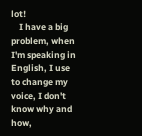lot!
    I have a big problem, when I'm speaking in English, I use to change my voice, I don't know why and how,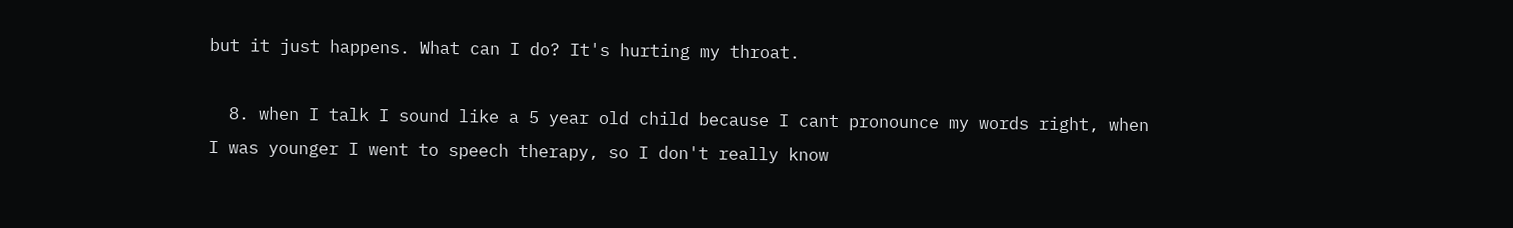but it just happens. What can I do? It's hurting my throat.

  8. when I talk I sound like a 5 year old child because I cant pronounce my words right, when I was younger I went to speech therapy, so I don't really know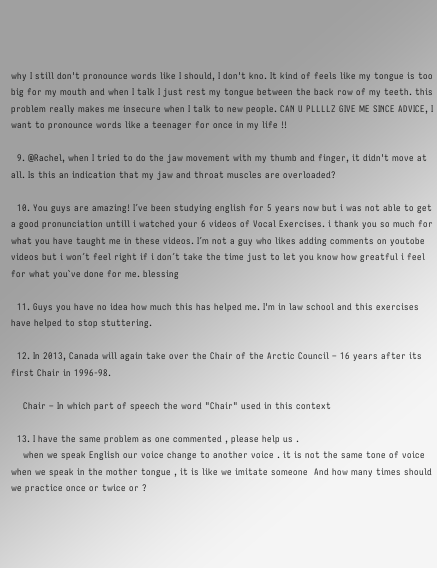why I still don't pronounce words like I should, I don't kno. It kind of feels like my tongue is too big for my mouth and when I talk I just rest my tongue between the back row of my teeth. this problem really makes me insecure when I talk to new people. CAN U PLLLLZ GIVE ME SINCE ADVICE, I want to pronounce words like a teenager for once in my life !!

  9. @Rachel, when I tried to do the jaw movement with my thumb and finger, it didn't move at all. Is this an indication that my jaw and throat muscles are overloaded?

  10. You guys are amazing! I´ve been studying english for 5 years now but i was not able to get a good pronunciation untill i watched your 6 videos of Vocal Exercises. i thank you so much for what you have taught me in these videos. I´m not a guy who likes adding comments on youtobe videos but i won´t feel right if i don´t take the time just to let you know how greatful i feel for what you`ve done for me. blessing

  11. Guys you have no idea how much this has helped me. I'm in law school and this exercises have helped to stop stuttering.

  12. In 2013, Canada will again take over the Chair of the Arctic Council – 16 years after its first Chair in 1996-98.

    Chair – In which part of speech the word "Chair" used in this context

  13. I have the same problem as one commented , please help us .
    when we speak English our voice change to another voice . it is not the same tone of voice when we speak in the mother tongue , it is like we imitate someone  And how many times should we practice once or twice or ?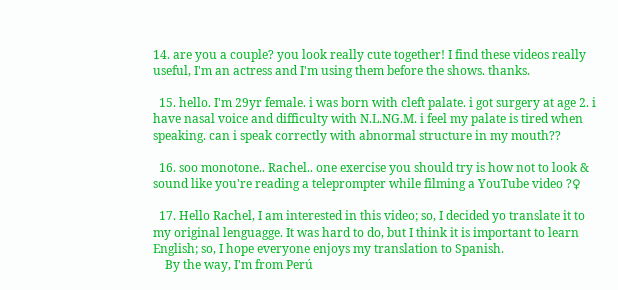14. are you a couple? you look really cute together! I find these videos really useful, I'm an actress and I'm using them before the shows. thanks.

  15. hello. I'm 29yr female. i was born with cleft palate. i got surgery at age 2. i have nasal voice and difficulty with N.L.NG.M. i feel my palate is tired when speaking. can i speak correctly with abnormal structure in my mouth??

  16. soo monotone.. Rachel.. one exercise you should try is how not to look & sound like you're reading a teleprompter while filming a YouTube video ?♀

  17. Hello Rachel, I am interested in this video; so, I decided yo translate it to my original lenguagge. It was hard to do, but I think it is important to learn English; so, I hope everyone enjoys my translation to Spanish.
    By the way, I'm from Perú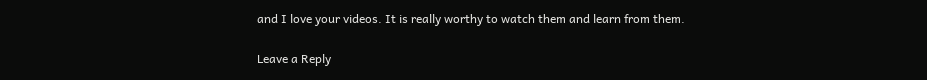and I love your videos. It is really worthy to watch them and learn from them.

Leave a Reply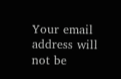Your email address will not be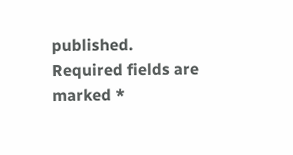published. Required fields are marked *